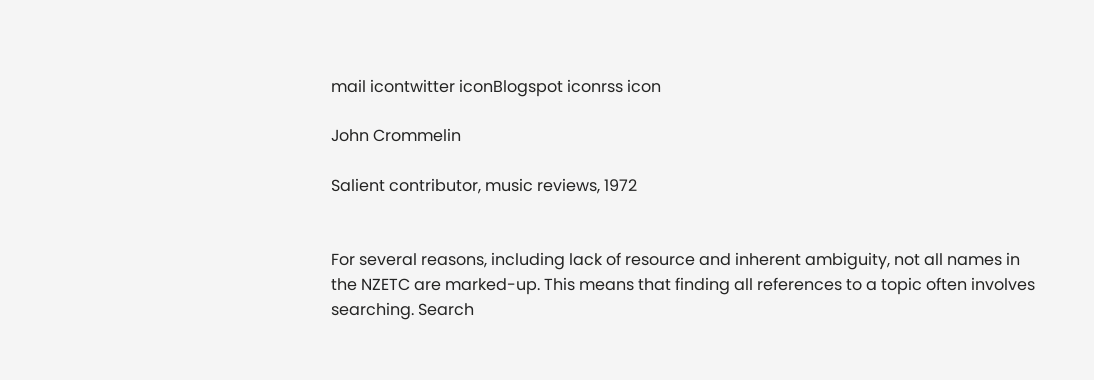mail icontwitter iconBlogspot iconrss icon

John Crommelin

Salient contributor, music reviews, 1972


For several reasons, including lack of resource and inherent ambiguity, not all names in the NZETC are marked-up. This means that finding all references to a topic often involves searching. Search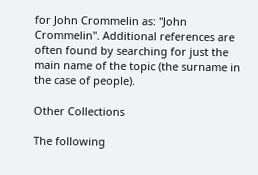for John Crommelin as: "John Crommelin". Additional references are often found by searching for just the main name of the topic (the surname in the case of people).

Other Collections

The following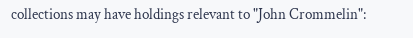collections may have holdings relevant to "John Crommelin":